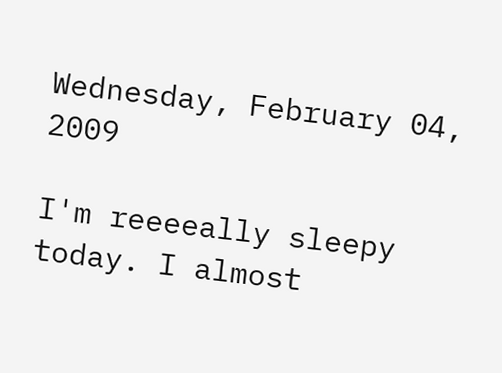Wednesday, February 04, 2009

I'm reeeeally sleepy today. I almost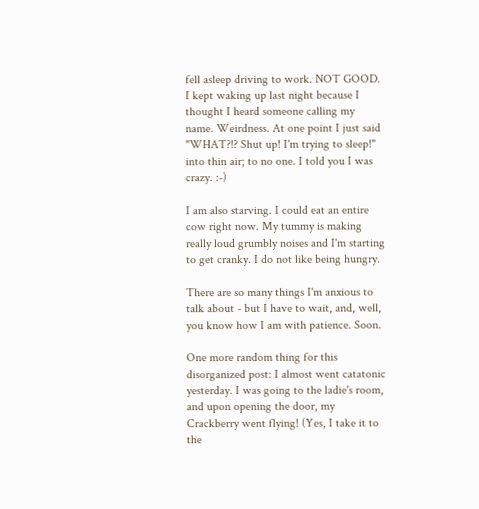fell asleep driving to work. NOT GOOD. I kept waking up last night because I thought I heard someone calling my name. Weirdness. At one point I just said "WHAT?!? Shut up! I'm trying to sleep!" into thin air; to no one. I told you I was crazy. :-)

I am also starving. I could eat an entire cow right now. My tummy is making really loud grumbly noises and I'm starting to get cranky. I do not like being hungry.

There are so many things I'm anxious to talk about - but I have to wait, and, well, you know how I am with patience. Soon.

One more random thing for this disorganized post: I almost went catatonic yesterday. I was going to the ladie's room, and upon opening the door, my Crackberry went flying! (Yes, I take it to the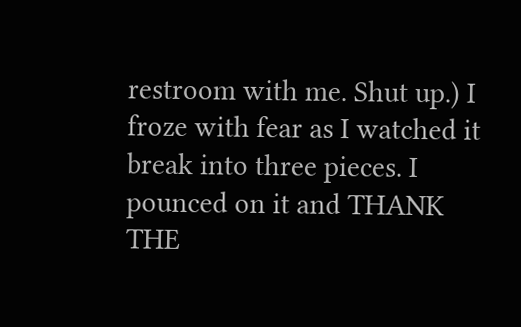restroom with me. Shut up.) I froze with fear as I watched it break into three pieces. I pounced on it and THANK THE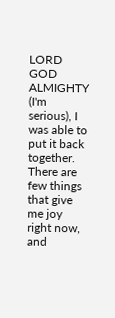LORD GOD ALMIGHTY (I'm serious), I was able to put it back together. There are few things that give me joy right now, and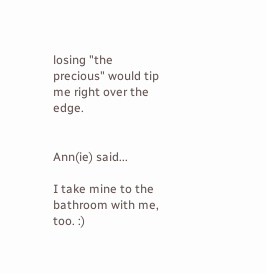losing "the precious" would tip me right over the edge.


Ann(ie) said...

I take mine to the bathroom with me, too. :)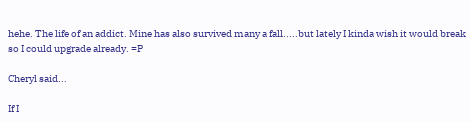hehe. The life of an addict. Mine has also survived many a fall.....but lately I kinda wish it would break so I could upgrade already. =P

Cheryl said...

If I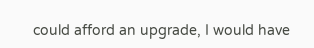could afford an upgrade, I would have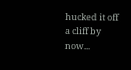hucked it off a cliff by now...